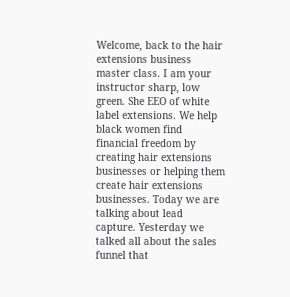Welcome, back to the hair extensions business master class. I am your instructor sharp, low green. She EEO of white label extensions. We help black women find financial freedom by creating hair extensions businesses or helping them create hair extensions businesses. Today we are talking about lead capture. Yesterday we talked all about the sales funnel that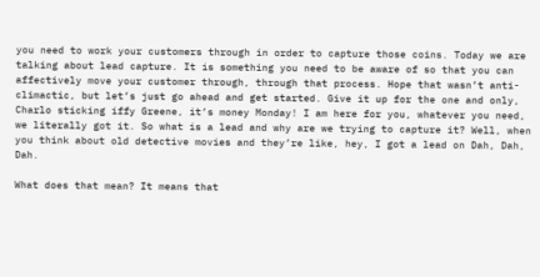you need to work your customers through in order to capture those coins. Today we are talking about lead capture. It is something you need to be aware of so that you can affectively move your customer through, through that process. Hope that wasn’t anti-climactic, but let’s just go ahead and get started. Give it up for the one and only, Charlo sticking iffy Greene, it’s money Monday! I am here for you, whatever you need, we literally got it. So what is a lead and why are we trying to capture it? Well, when you think about old detective movies and they’re like, hey, I got a lead on Dah, Dah, Dah.

What does that mean? It means that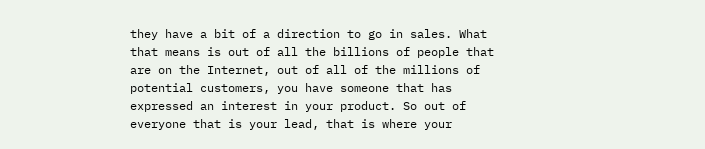they have a bit of a direction to go in sales. What that means is out of all the billions of people that are on the Internet, out of all of the millions of potential customers, you have someone that has expressed an interest in your product. So out of everyone that is your lead, that is where your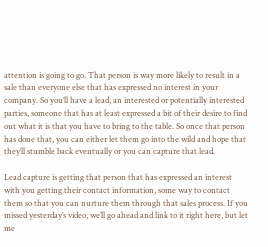attention is going to go. That person is way more likely to result in a sale than everyone else that has expressed no interest in your company. So you’ll have a lead, an interested or potentially interested parties, someone that has at least expressed a bit of their desire to find out what it is that you have to bring to the table. So once that person has done that, you can either let them go into the wild and hope that they’ll stumble back eventually or you can capture that lead.

Lead capture is getting that person that has expressed an interest with you getting their contact information, some way to contact them so that you can nurture them through that sales process. If you missed yesterday’s video, we’ll go ahead and link to it right here, but let me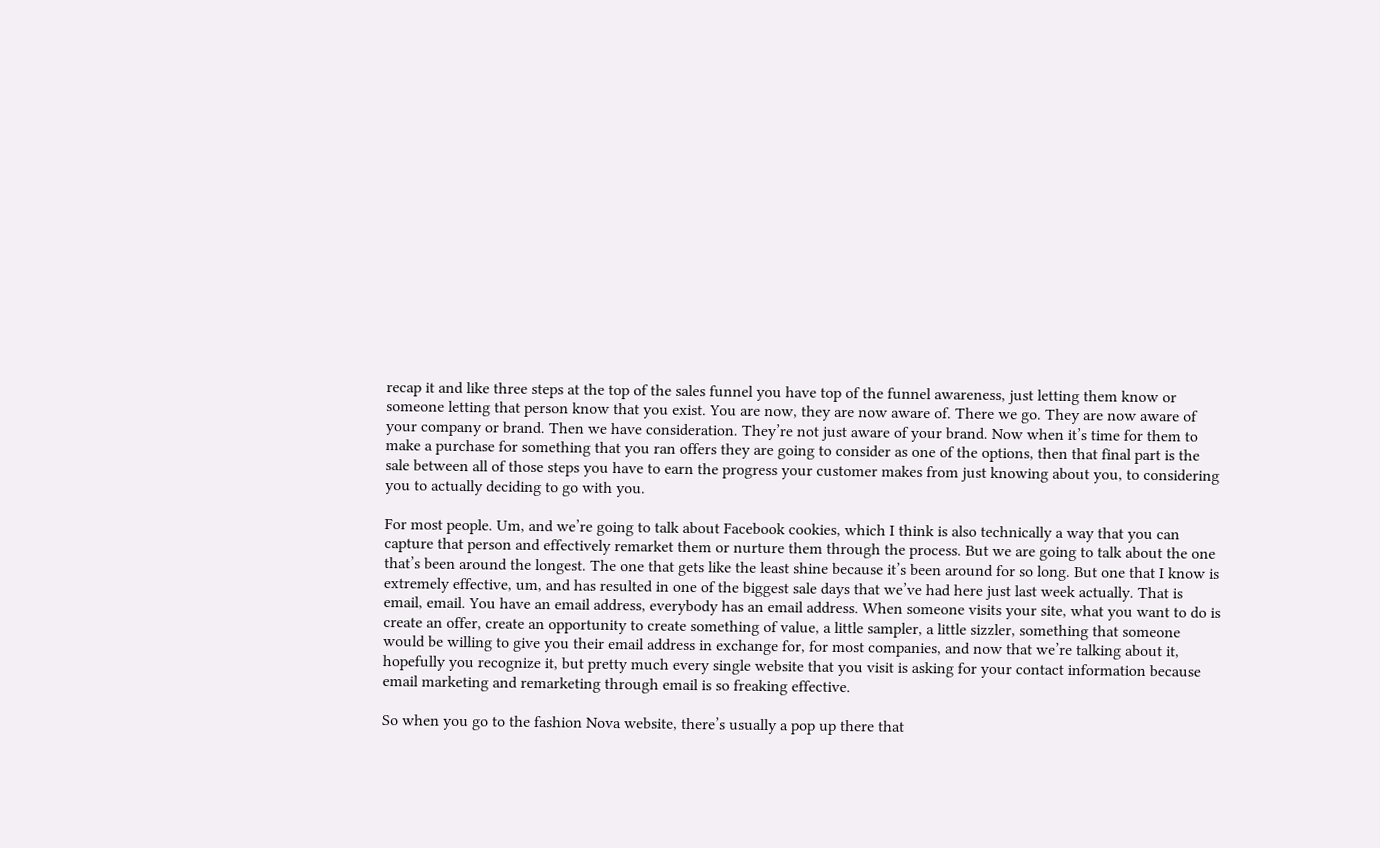recap it and like three steps at the top of the sales funnel you have top of the funnel awareness, just letting them know or someone letting that person know that you exist. You are now, they are now aware of. There we go. They are now aware of your company or brand. Then we have consideration. They’re not just aware of your brand. Now when it’s time for them to make a purchase for something that you ran offers they are going to consider as one of the options, then that final part is the sale between all of those steps you have to earn the progress your customer makes from just knowing about you, to considering you to actually deciding to go with you.

For most people. Um, and we’re going to talk about Facebook cookies, which I think is also technically a way that you can capture that person and effectively remarket them or nurture them through the process. But we are going to talk about the one that’s been around the longest. The one that gets like the least shine because it’s been around for so long. But one that I know is extremely effective, um, and has resulted in one of the biggest sale days that we’ve had here just last week actually. That is email, email. You have an email address, everybody has an email address. When someone visits your site, what you want to do is create an offer, create an opportunity to create something of value, a little sampler, a little sizzler, something that someone would be willing to give you their email address in exchange for, for most companies, and now that we’re talking about it, hopefully you recognize it, but pretty much every single website that you visit is asking for your contact information because email marketing and remarketing through email is so freaking effective.

So when you go to the fashion Nova website, there’s usually a pop up there that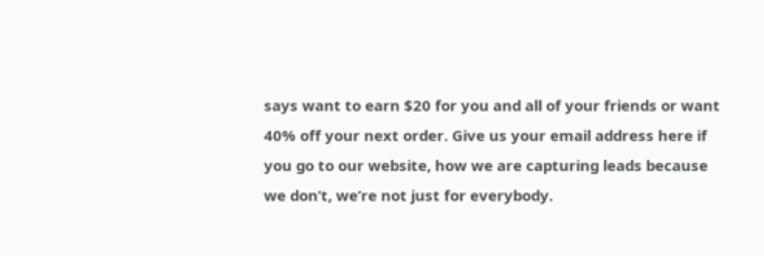says want to earn $20 for you and all of your friends or want 40% off your next order. Give us your email address here if you go to our website, how we are capturing leads because we don’t, we’re not just for everybody.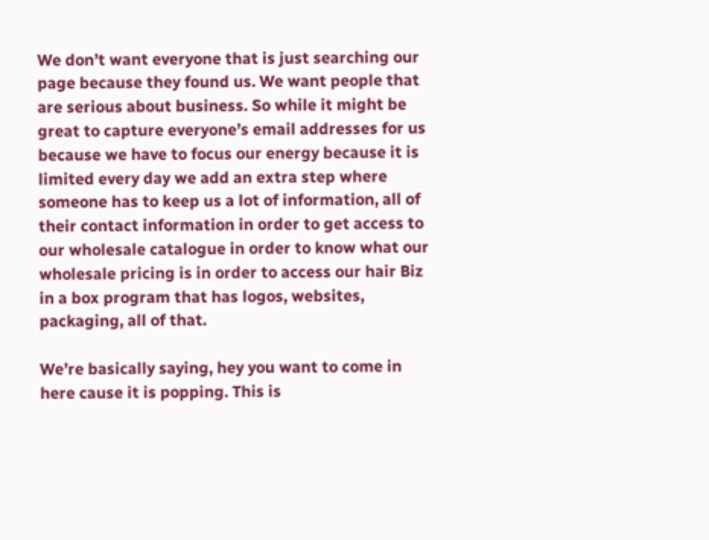We don’t want everyone that is just searching our page because they found us. We want people that are serious about business. So while it might be great to capture everyone’s email addresses for us because we have to focus our energy because it is limited every day we add an extra step where someone has to keep us a lot of information, all of their contact information in order to get access to our wholesale catalogue in order to know what our wholesale pricing is in order to access our hair Biz in a box program that has logos, websites, packaging, all of that.

We’re basically saying, hey you want to come in here cause it is popping. This is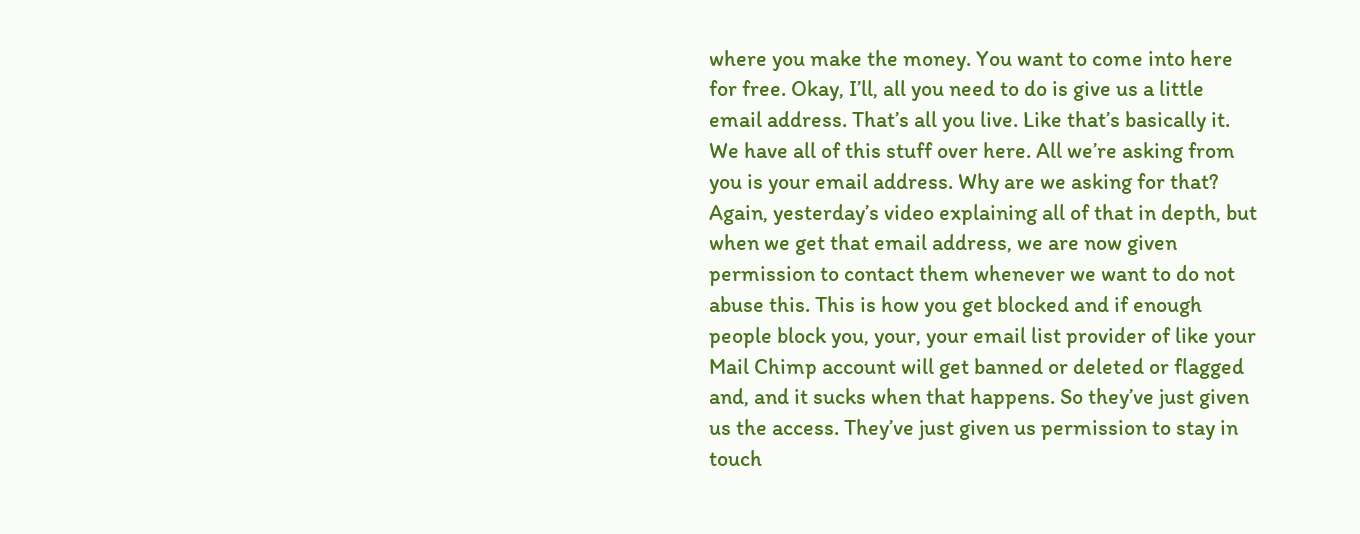where you make the money. You want to come into here for free. Okay, I’ll, all you need to do is give us a little email address. That’s all you live. Like that’s basically it. We have all of this stuff over here. All we’re asking from you is your email address. Why are we asking for that? Again, yesterday’s video explaining all of that in depth, but when we get that email address, we are now given permission to contact them whenever we want to do not abuse this. This is how you get blocked and if enough people block you, your, your email list provider of like your Mail Chimp account will get banned or deleted or flagged and, and it sucks when that happens. So they’ve just given us the access. They’ve just given us permission to stay in touch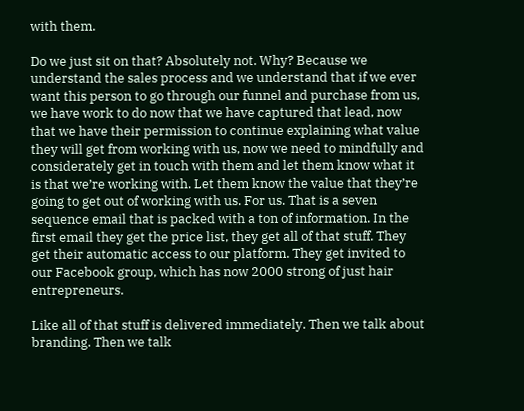with them.

Do we just sit on that? Absolutely not. Why? Because we understand the sales process and we understand that if we ever want this person to go through our funnel and purchase from us, we have work to do now that we have captured that lead, now that we have their permission to continue explaining what value they will get from working with us, now we need to mindfully and considerately get in touch with them and let them know what it is that we’re working with. Let them know the value that they’re going to get out of working with us. For us. That is a seven sequence email that is packed with a ton of information. In the first email they get the price list, they get all of that stuff. They get their automatic access to our platform. They get invited to our Facebook group, which has now 2000 strong of just hair entrepreneurs.

Like all of that stuff is delivered immediately. Then we talk about branding. Then we talk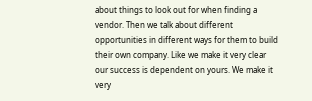about things to look out for when finding a vendor. Then we talk about different opportunities in different ways for them to build their own company. Like we make it very clear our success is dependent on yours. We make it very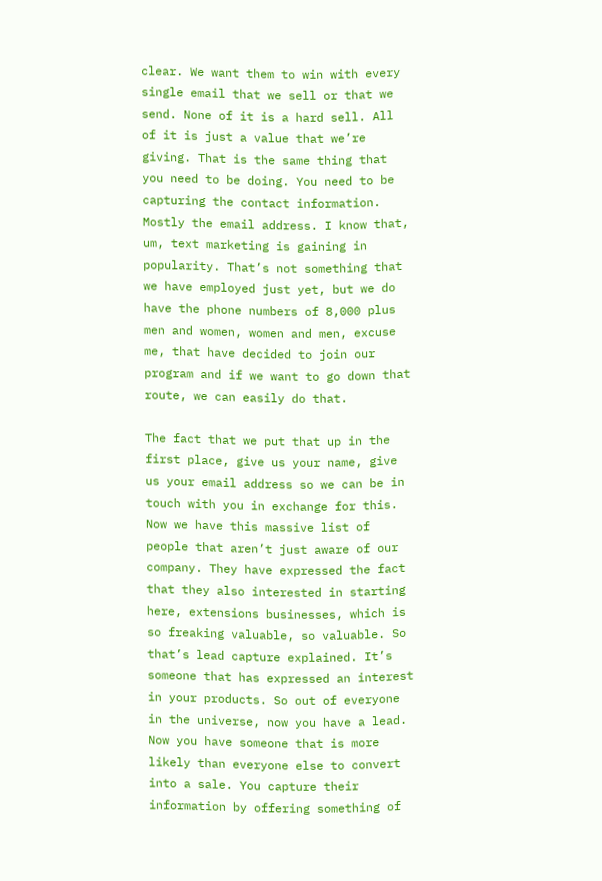clear. We want them to win with every single email that we sell or that we send. None of it is a hard sell. All of it is just a value that we’re giving. That is the same thing that you need to be doing. You need to be capturing the contact information. Mostly the email address. I know that, um, text marketing is gaining in popularity. That’s not something that we have employed just yet, but we do have the phone numbers of 8,000 plus men and women, women and men, excuse me, that have decided to join our program and if we want to go down that route, we can easily do that.

The fact that we put that up in the first place, give us your name, give us your email address so we can be in touch with you in exchange for this. Now we have this massive list of people that aren’t just aware of our company. They have expressed the fact that they also interested in starting here, extensions businesses, which is so freaking valuable, so valuable. So that’s lead capture explained. It’s someone that has expressed an interest in your products. So out of everyone in the universe, now you have a lead. Now you have someone that is more likely than everyone else to convert into a sale. You capture their information by offering something of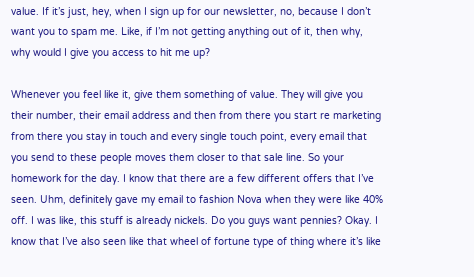value. If it’s just, hey, when I sign up for our newsletter, no, because I don’t want you to spam me. Like, if I’m not getting anything out of it, then why, why would I give you access to hit me up?

Whenever you feel like it, give them something of value. They will give you their number, their email address and then from there you start re marketing from there you stay in touch and every single touch point, every email that you send to these people moves them closer to that sale line. So your homework for the day. I know that there are a few different offers that I’ve seen. Uhm, definitely gave my email to fashion Nova when they were like 40% off. I was like, this stuff is already nickels. Do you guys want pennies? Okay. I know that I’ve also seen like that wheel of fortune type of thing where it’s like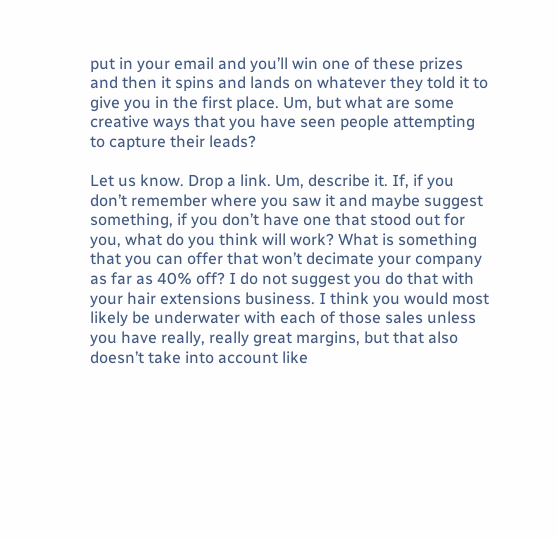put in your email and you’ll win one of these prizes and then it spins and lands on whatever they told it to give you in the first place. Um, but what are some creative ways that you have seen people attempting to capture their leads?

Let us know. Drop a link. Um, describe it. If, if you don’t remember where you saw it and maybe suggest something, if you don’t have one that stood out for you, what do you think will work? What is something that you can offer that won’t decimate your company as far as 40% off? I do not suggest you do that with your hair extensions business. I think you would most likely be underwater with each of those sales unless you have really, really great margins, but that also doesn’t take into account like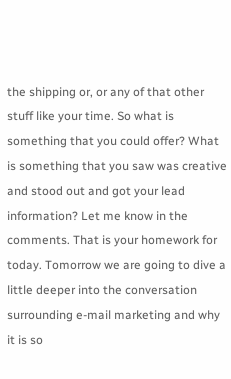the shipping or, or any of that other stuff like your time. So what is something that you could offer? What is something that you saw was creative and stood out and got your lead information? Let me know in the comments. That is your homework for today. Tomorrow we are going to dive a little deeper into the conversation surrounding e-mail marketing and why it is so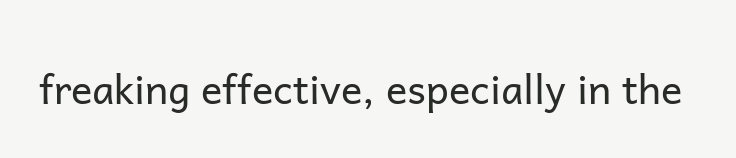freaking effective, especially in the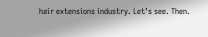hair extensions industry. Let’s see. Then.